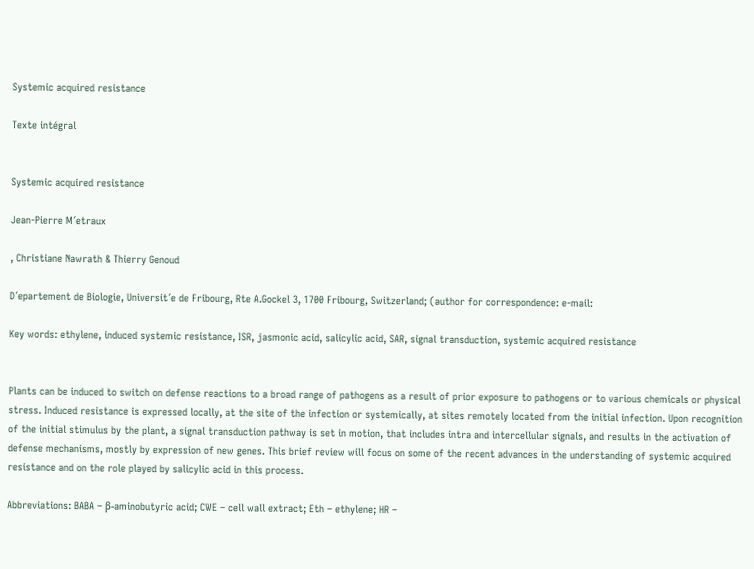Systemic acquired resistance

Texte intégral


Systemic acquired resistance

Jean-Pierre M´etraux

, Christiane Nawrath & Thierry Genoud

D´epartement de Biologie, Universit´e de Fribourg, Rte A.Gockel 3, 1700 Fribourg, Switzerland; (author for correspondence: e-mail:

Key words: ethylene, induced systemic resistance, ISR, jasmonic acid, salicylic acid, SAR, signal transduction, systemic acquired resistance


Plants can be induced to switch on defense reactions to a broad range of pathogens as a result of prior exposure to pathogens or to various chemicals or physical stress. Induced resistance is expressed locally, at the site of the infection or systemically, at sites remotely located from the initial infection. Upon recognition of the initial stimulus by the plant, a signal transduction pathway is set in motion, that includes intra and intercellular signals, and results in the activation of defense mechanisms, mostly by expression of new genes. This brief review will focus on some of the recent advances in the understanding of systemic acquired resistance and on the role played by salicylic acid in this process.

Abbreviations: BABA – β-aminobutyric acid; CWE – cell wall extract; Eth – ethylene; HR –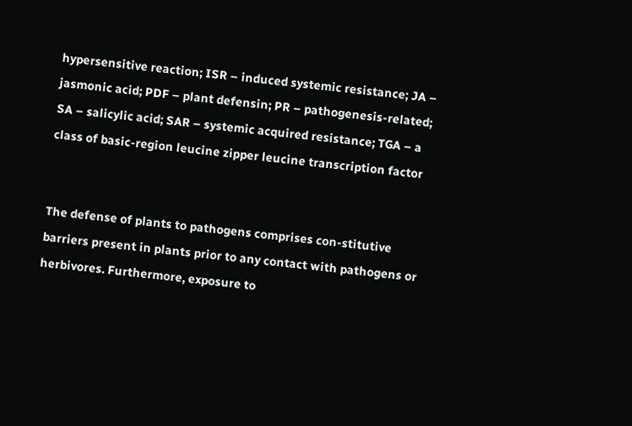hypersensitive reaction; ISR – induced systemic resistance; JA – jasmonic acid; PDF – plant defensin; PR – pathogenesis-related; SA – salicylic acid; SAR – systemic acquired resistance; TGA – a class of basic-region leucine zipper leucine transcription factor


The defense of plants to pathogens comprises con-stitutive barriers present in plants prior to any contact with pathogens or herbivores. Furthermore, exposure to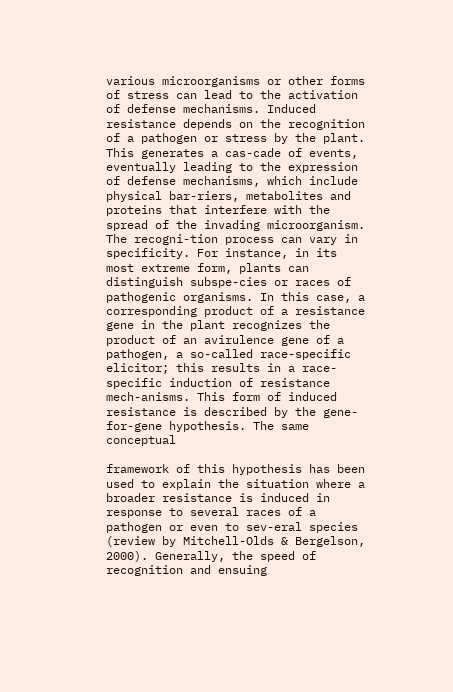various microorganisms or other forms of stress can lead to the activation of defense mechanisms. Induced resistance depends on the recognition of a pathogen or stress by the plant. This generates a cas-cade of events, eventually leading to the expression of defense mechanisms, which include physical bar-riers, metabolites and proteins that interfere with the spread of the invading microorganism. The recogni-tion process can vary in specificity. For instance, in its most extreme form, plants can distinguish subspe-cies or races of pathogenic organisms. In this case, a corresponding product of a resistance gene in the plant recognizes the product of an avirulence gene of a pathogen, a so-called race-specific elicitor; this results in a race-specific induction of resistance mech-anisms. This form of induced resistance is described by the gene-for-gene hypothesis. The same conceptual

framework of this hypothesis has been used to explain the situation where a broader resistance is induced in response to several races of a pathogen or even to sev-eral species (review by Mitchell-Olds & Bergelson, 2000). Generally, the speed of recognition and ensuing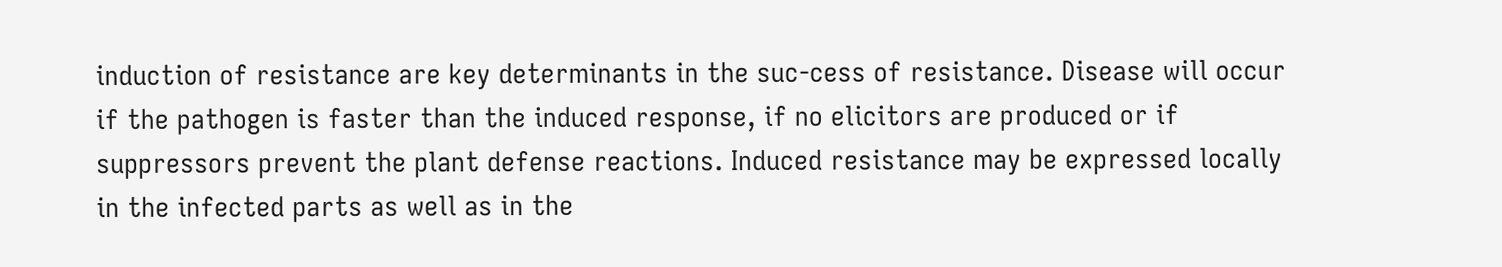induction of resistance are key determinants in the suc-cess of resistance. Disease will occur if the pathogen is faster than the induced response, if no elicitors are produced or if suppressors prevent the plant defense reactions. Induced resistance may be expressed locally in the infected parts as well as in the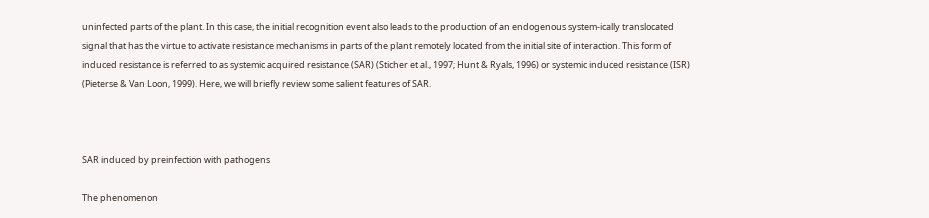uninfected parts of the plant. In this case, the initial recognition event also leads to the production of an endogenous system-ically translocated signal that has the virtue to activate resistance mechanisms in parts of the plant remotely located from the initial site of interaction. This form of induced resistance is referred to as systemic acquired resistance (SAR) (Sticher et al., 1997; Hunt & Ryals, 1996) or systemic induced resistance (ISR) (Pieterse & Van Loon, 1999). Here, we will briefly review some salient features of SAR.



SAR induced by preinfection with pathogens

The phenomenon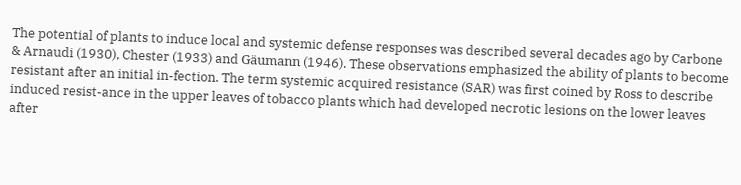The potential of plants to induce local and systemic defense responses was described several decades ago by Carbone & Arnaudi (1930), Chester (1933) and Gäumann (1946). These observations emphasized the ability of plants to become resistant after an initial in-fection. The term systemic acquired resistance (SAR) was first coined by Ross to describe induced resist-ance in the upper leaves of tobacco plants which had developed necrotic lesions on the lower leaves after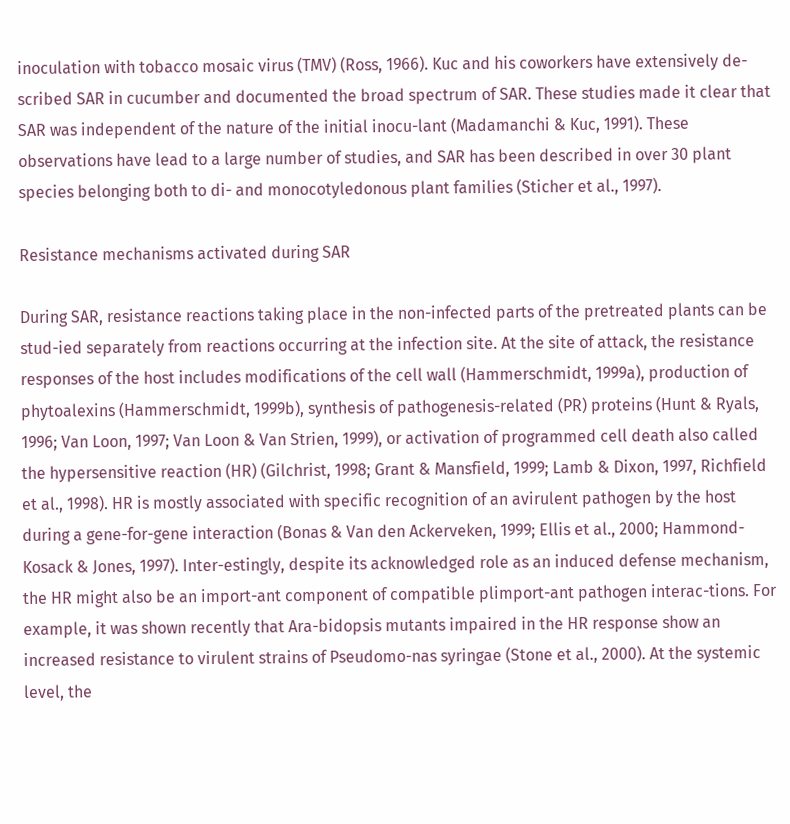inoculation with tobacco mosaic virus (TMV) (Ross, 1966). Kuc and his coworkers have extensively de-scribed SAR in cucumber and documented the broad spectrum of SAR. These studies made it clear that SAR was independent of the nature of the initial inocu-lant (Madamanchi & Kuc, 1991). These observations have lead to a large number of studies, and SAR has been described in over 30 plant species belonging both to di- and monocotyledonous plant families (Sticher et al., 1997).

Resistance mechanisms activated during SAR

During SAR, resistance reactions taking place in the non-infected parts of the pretreated plants can be stud-ied separately from reactions occurring at the infection site. At the site of attack, the resistance responses of the host includes modifications of the cell wall (Hammerschmidt, 1999a), production of phytoalexins (Hammerschmidt, 1999b), synthesis of pathogenesis-related (PR) proteins (Hunt & Ryals, 1996; Van Loon, 1997; Van Loon & Van Strien, 1999), or activation of programmed cell death also called the hypersensitive reaction (HR) (Gilchrist, 1998; Grant & Mansfield, 1999; Lamb & Dixon, 1997, Richfield et al., 1998). HR is mostly associated with specific recognition of an avirulent pathogen by the host during a gene-for-gene interaction (Bonas & Van den Ackerveken, 1999; Ellis et al., 2000; Hammond-Kosack & Jones, 1997). Inter-estingly, despite its acknowledged role as an induced defense mechanism, the HR might also be an import-ant component of compatible plimport-ant pathogen interac-tions. For example, it was shown recently that Ara-bidopsis mutants impaired in the HR response show an increased resistance to virulent strains of Pseudomo-nas syringae (Stone et al., 2000). At the systemic level, the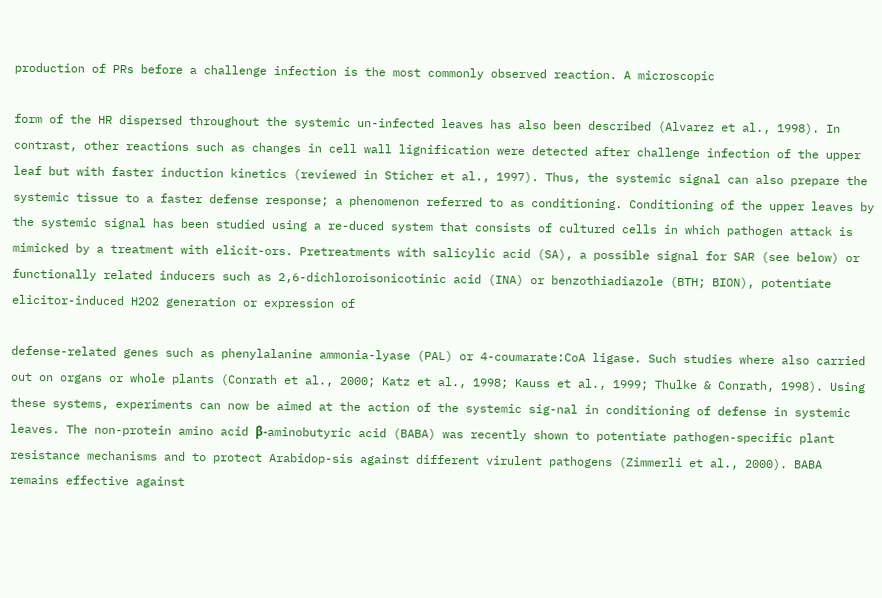production of PRs before a challenge infection is the most commonly observed reaction. A microscopic

form of the HR dispersed throughout the systemic un-infected leaves has also been described (Alvarez et al., 1998). In contrast, other reactions such as changes in cell wall lignification were detected after challenge infection of the upper leaf but with faster induction kinetics (reviewed in Sticher et al., 1997). Thus, the systemic signal can also prepare the systemic tissue to a faster defense response; a phenomenon referred to as conditioning. Conditioning of the upper leaves by the systemic signal has been studied using a re-duced system that consists of cultured cells in which pathogen attack is mimicked by a treatment with elicit-ors. Pretreatments with salicylic acid (SA), a possible signal for SAR (see below) or functionally related inducers such as 2,6-dichloroisonicotinic acid (INA) or benzothiadiazole (BTH; BION), potentiate elicitor-induced H2O2 generation or expression of

defense-related genes such as phenylalanine ammonia-lyase (PAL) or 4-coumarate:CoA ligase. Such studies where also carried out on organs or whole plants (Conrath et al., 2000; Katz et al., 1998; Kauss et al., 1999; Thulke & Conrath, 1998). Using these systems, experiments can now be aimed at the action of the systemic sig-nal in conditioning of defense in systemic leaves. The non-protein amino acid β-aminobutyric acid (BABA) was recently shown to potentiate pathogen-specific plant resistance mechanisms and to protect Arabidop-sis against different virulent pathogens (Zimmerli et al., 2000). BABA remains effective against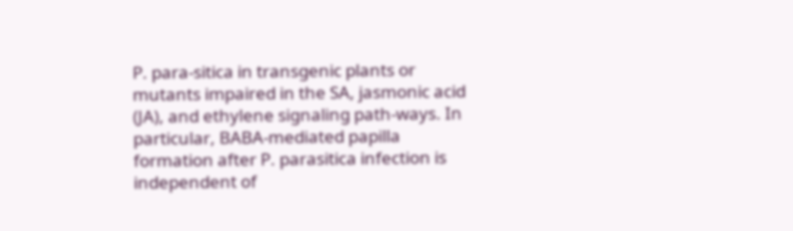P. para-sitica in transgenic plants or mutants impaired in the SA, jasmonic acid (JA), and ethylene signaling path-ways. In particular, BABA-mediated papilla formation after P. parasitica infection is independent of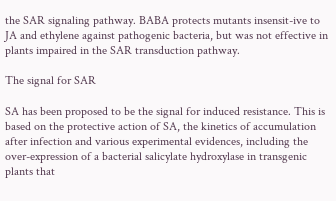the SAR signaling pathway. BABA protects mutants insensit-ive to JA and ethylene against pathogenic bacteria, but was not effective in plants impaired in the SAR transduction pathway.

The signal for SAR

SA has been proposed to be the signal for induced resistance. This is based on the protective action of SA, the kinetics of accumulation after infection and various experimental evidences, including the over-expression of a bacterial salicylate hydroxylase in transgenic plants that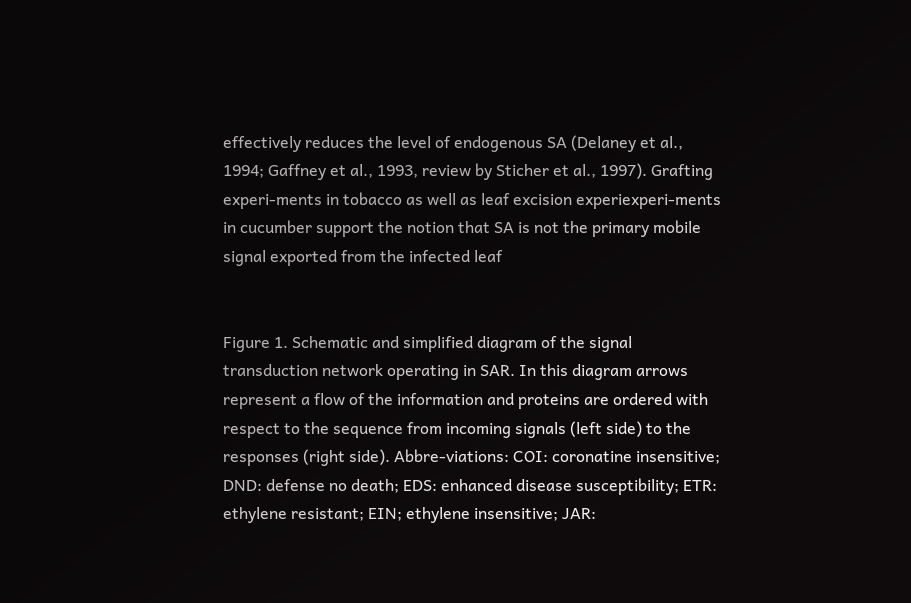effectively reduces the level of endogenous SA (Delaney et al., 1994; Gaffney et al., 1993, review by Sticher et al., 1997). Grafting experi-ments in tobacco as well as leaf excision experiexperi-ments in cucumber support the notion that SA is not the primary mobile signal exported from the infected leaf


Figure 1. Schematic and simplified diagram of the signal transduction network operating in SAR. In this diagram arrows represent a flow of the information and proteins are ordered with respect to the sequence from incoming signals (left side) to the responses (right side). Abbre-viations: COI: coronatine insensitive; DND: defense no death; EDS: enhanced disease susceptibility; ETR: ethylene resistant; EIN; ethylene insensitive; JAR: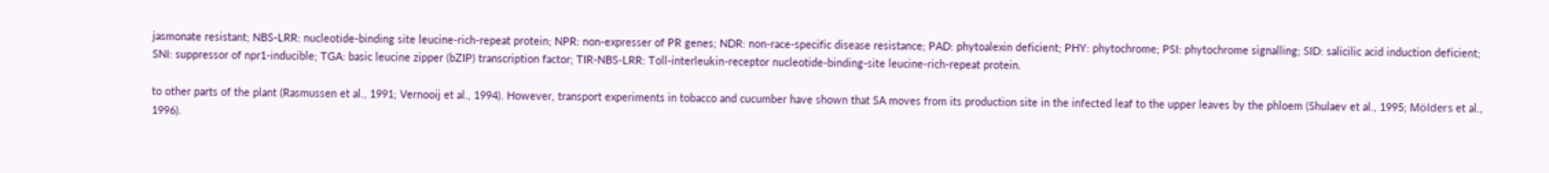jasmonate resistant; NBS-LRR: nucleotide-binding site leucine-rich-repeat protein; NPR: non-expresser of PR genes; NDR: non-race-specific disease resistance; PAD: phytoalexin deficient; PHY: phytochrome; PSI: phytochrome signalling; SID: salicilic acid induction deficient; SNI: suppressor of npr1-inducible; TGA: basic leucine zipper (bZIP) transcription factor; TIR-NBS-LRR: Toll-interleukin-receptor nucleotide-binding-site leucine-rich-repeat protein.

to other parts of the plant (Rasmussen et al., 1991; Vernooij et al., 1994). However, transport experiments in tobacco and cucumber have shown that SA moves from its production site in the infected leaf to the upper leaves by the phloem (Shulaev et al., 1995; Mölders et al., 1996).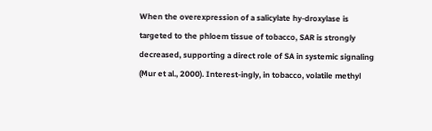When the overexpression of a salicylate hy-droxylase is targeted to the phloem tissue of tobacco, SAR is strongly decreased, supporting a direct role of SA in systemic signaling (Mur et al., 2000). Interest-ingly, in tobacco, volatile methyl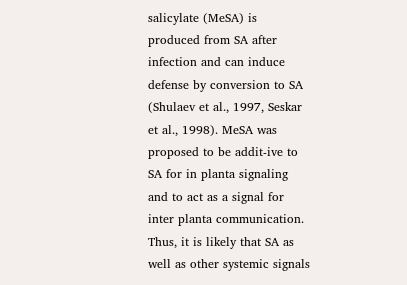salicylate (MeSA) is produced from SA after infection and can induce defense by conversion to SA (Shulaev et al., 1997, Seskar et al., 1998). MeSA was proposed to be addit-ive to SA for in planta signaling and to act as a signal for inter planta communication. Thus, it is likely that SA as well as other systemic signals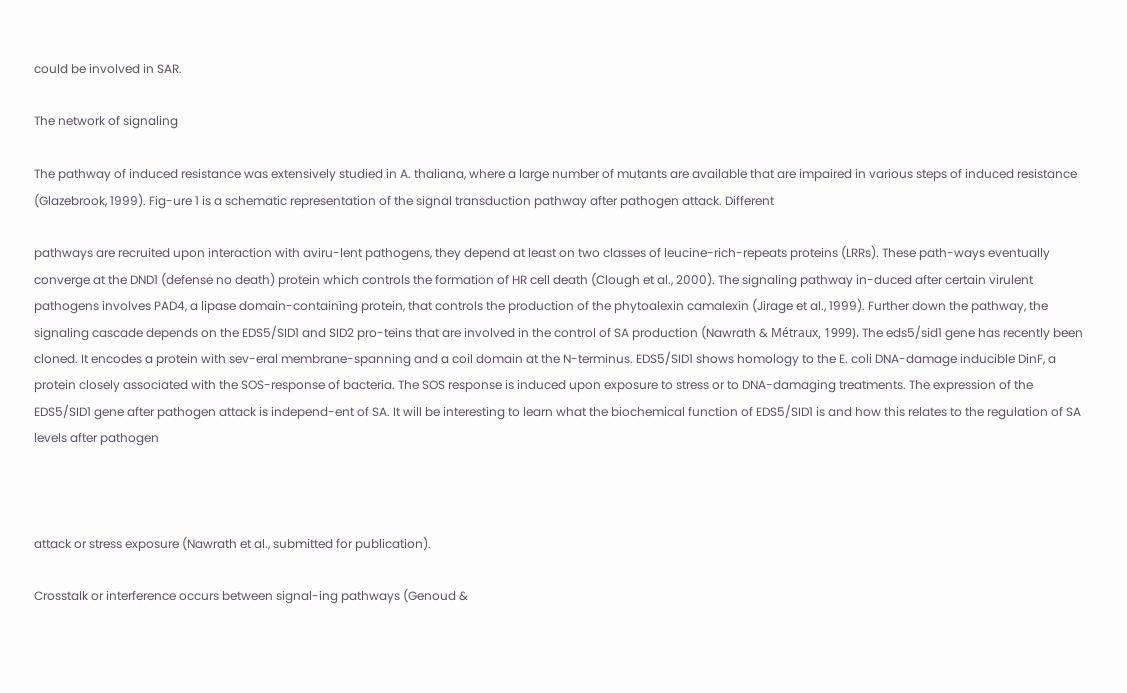could be involved in SAR.

The network of signaling

The pathway of induced resistance was extensively studied in A. thaliana, where a large number of mutants are available that are impaired in various steps of induced resistance (Glazebrook, 1999). Fig-ure 1 is a schematic representation of the signal transduction pathway after pathogen attack. Different

pathways are recruited upon interaction with aviru-lent pathogens, they depend at least on two classes of leucine-rich-repeats proteins (LRRs). These path-ways eventually converge at the DND1 (defense no death) protein which controls the formation of HR cell death (Clough et al., 2000). The signaling pathway in-duced after certain virulent pathogens involves PAD4, a lipase domain-containing protein, that controls the production of the phytoalexin camalexin (Jirage et al., 1999). Further down the pathway, the signaling cascade depends on the EDS5/SID1 and SID2 pro-teins that are involved in the control of SA production (Nawrath & Métraux, 1999). The eds5/sid1 gene has recently been cloned. It encodes a protein with sev-eral membrane-spanning and a coil domain at the N-terminus. EDS5/SID1 shows homology to the E. coli DNA-damage inducible DinF, a protein closely associated with the SOS-response of bacteria. The SOS response is induced upon exposure to stress or to DNA-damaging treatments. The expression of the EDS5/SID1 gene after pathogen attack is independ-ent of SA. It will be interesting to learn what the biochemical function of EDS5/SID1 is and how this relates to the regulation of SA levels after pathogen



attack or stress exposure (Nawrath et al., submitted for publication).

Crosstalk or interference occurs between signal-ing pathways (Genoud &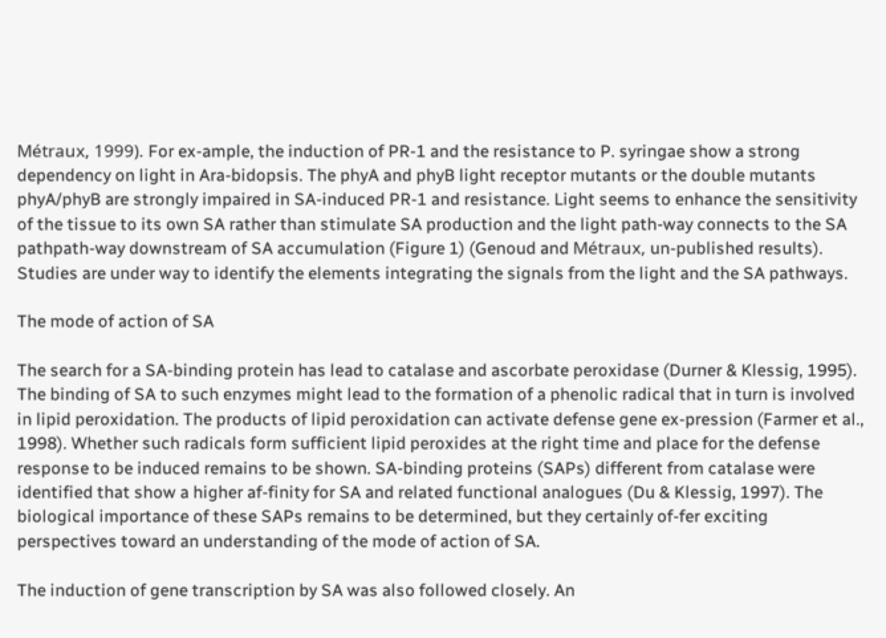Métraux, 1999). For ex-ample, the induction of PR-1 and the resistance to P. syringae show a strong dependency on light in Ara-bidopsis. The phyA and phyB light receptor mutants or the double mutants phyA/phyB are strongly impaired in SA-induced PR-1 and resistance. Light seems to enhance the sensitivity of the tissue to its own SA rather than stimulate SA production and the light path-way connects to the SA pathpath-way downstream of SA accumulation (Figure 1) (Genoud and Métraux, un-published results). Studies are under way to identify the elements integrating the signals from the light and the SA pathways.

The mode of action of SA

The search for a SA-binding protein has lead to catalase and ascorbate peroxidase (Durner & Klessig, 1995). The binding of SA to such enzymes might lead to the formation of a phenolic radical that in turn is involved in lipid peroxidation. The products of lipid peroxidation can activate defense gene ex-pression (Farmer et al., 1998). Whether such radicals form sufficient lipid peroxides at the right time and place for the defense response to be induced remains to be shown. SA-binding proteins (SAPs) different from catalase were identified that show a higher af-finity for SA and related functional analogues (Du & Klessig, 1997). The biological importance of these SAPs remains to be determined, but they certainly of-fer exciting perspectives toward an understanding of the mode of action of SA.

The induction of gene transcription by SA was also followed closely. An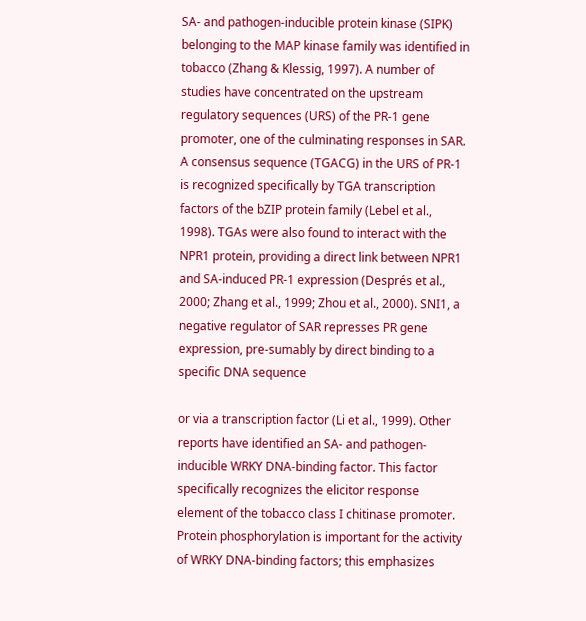SA- and pathogen-inducible protein kinase (SIPK) belonging to the MAP kinase family was identified in tobacco (Zhang & Klessig, 1997). A number of studies have concentrated on the upstream regulatory sequences (URS) of the PR-1 gene promoter, one of the culminating responses in SAR. A consensus sequence (TGACG) in the URS of PR-1 is recognized specifically by TGA transcription factors of the bZIP protein family (Lebel et al., 1998). TGAs were also found to interact with the NPR1 protein, providing a direct link between NPR1 and SA-induced PR-1 expression (Després et al., 2000; Zhang et al., 1999; Zhou et al., 2000). SNI1, a negative regulator of SAR represses PR gene expression, pre-sumably by direct binding to a specific DNA sequence

or via a transcription factor (Li et al., 1999). Other reports have identified an SA- and pathogen-inducible WRKY DNA-binding factor. This factor specifically recognizes the elicitor response element of the tobacco class I chitinase promoter. Protein phosphorylation is important for the activity of WRKY DNA-binding factors; this emphasizes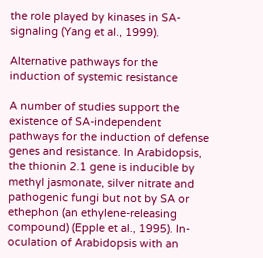the role played by kinases in SA-signaling (Yang et al., 1999).

Alternative pathways for the induction of systemic resistance

A number of studies support the existence of SA-independent pathways for the induction of defense genes and resistance. In Arabidopsis, the thionin 2.1 gene is inducible by methyl jasmonate, silver nitrate and pathogenic fungi but not by SA or ethephon (an ethylene-releasing compound) (Epple et al., 1995). In-oculation of Arabidopsis with an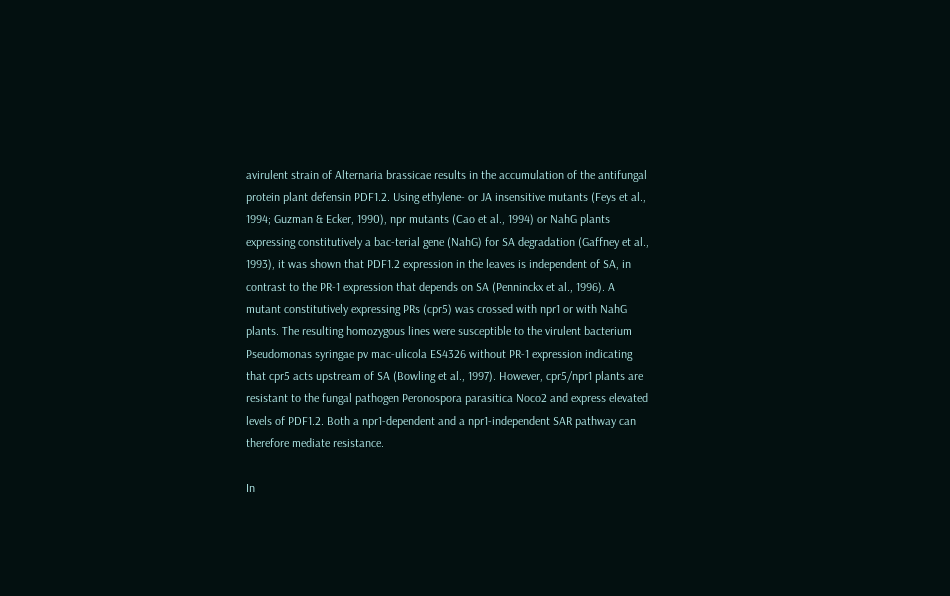avirulent strain of Alternaria brassicae results in the accumulation of the antifungal protein plant defensin PDF1.2. Using ethylene- or JA insensitive mutants (Feys et al., 1994; Guzman & Ecker, 1990), npr mutants (Cao et al., 1994) or NahG plants expressing constitutively a bac-terial gene (NahG) for SA degradation (Gaffney et al., 1993), it was shown that PDF1.2 expression in the leaves is independent of SA, in contrast to the PR-1 expression that depends on SA (Penninckx et al., 1996). A mutant constitutively expressing PRs (cpr5) was crossed with npr1 or with NahG plants. The resulting homozygous lines were susceptible to the virulent bacterium Pseudomonas syringae pv mac-ulicola ES4326 without PR-1 expression indicating that cpr5 acts upstream of SA (Bowling et al., 1997). However, cpr5/npr1 plants are resistant to the fungal pathogen Peronospora parasitica Noco2 and express elevated levels of PDF1.2. Both a npr1-dependent and a npr1-independent SAR pathway can therefore mediate resistance.

In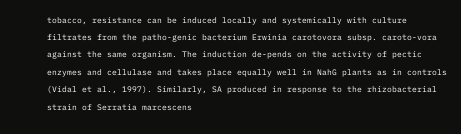tobacco, resistance can be induced locally and systemically with culture filtrates from the patho-genic bacterium Erwinia carotovora subsp. caroto-vora against the same organism. The induction de-pends on the activity of pectic enzymes and cellulase and takes place equally well in NahG plants as in controls (Vidal et al., 1997). Similarly, SA produced in response to the rhizobacterial strain of Serratia marcescens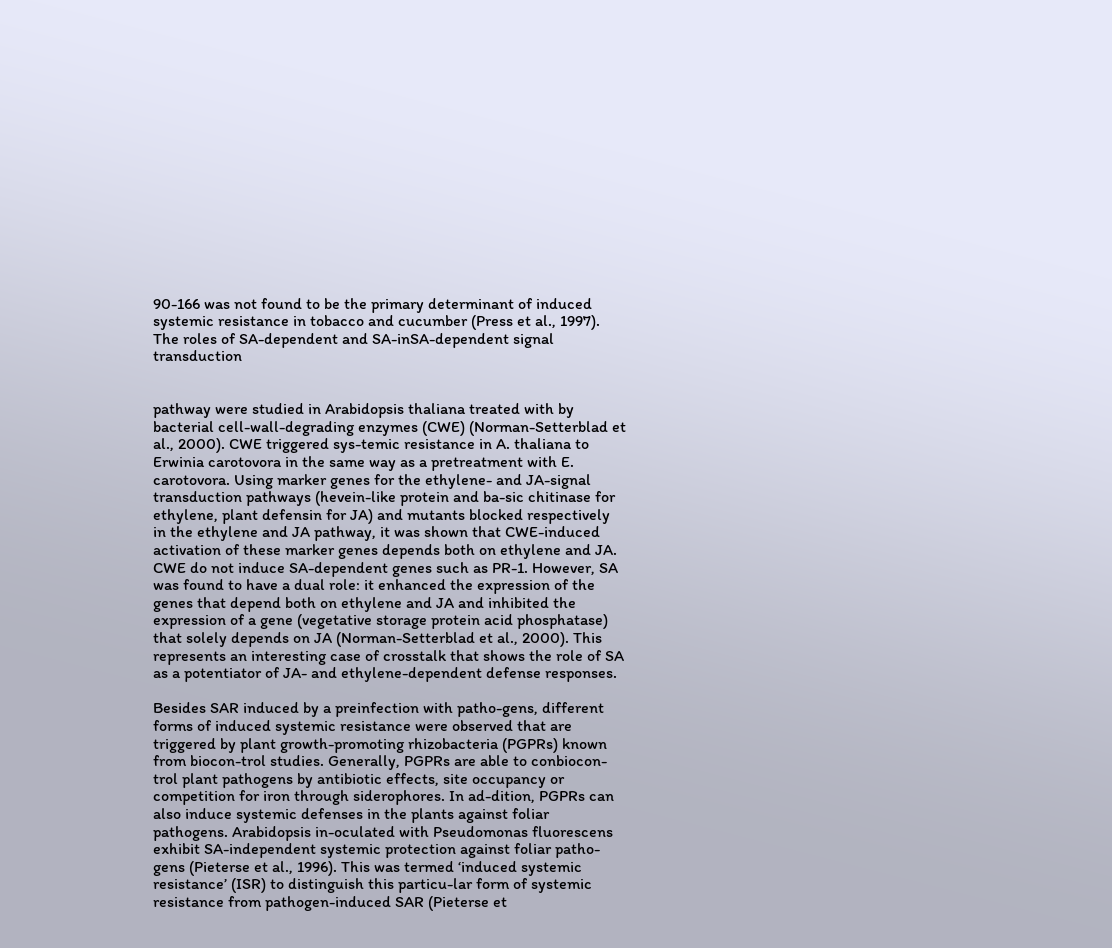90-166 was not found to be the primary determinant of induced systemic resistance in tobacco and cucumber (Press et al., 1997). The roles of SA-dependent and SA-inSA-dependent signal transduction


pathway were studied in Arabidopsis thaliana treated with by bacterial cell-wall-degrading enzymes (CWE) (Norman-Setterblad et al., 2000). CWE triggered sys-temic resistance in A. thaliana to Erwinia carotovora in the same way as a pretreatment with E. carotovora. Using marker genes for the ethylene- and JA-signal transduction pathways (hevein-like protein and ba-sic chitinase for ethylene, plant defensin for JA) and mutants blocked respectively in the ethylene and JA pathway, it was shown that CWE-induced activation of these marker genes depends both on ethylene and JA. CWE do not induce SA-dependent genes such as PR-1. However, SA was found to have a dual role: it enhanced the expression of the genes that depend both on ethylene and JA and inhibited the expression of a gene (vegetative storage protein acid phosphatase) that solely depends on JA (Norman-Setterblad et al., 2000). This represents an interesting case of crosstalk that shows the role of SA as a potentiator of JA- and ethylene-dependent defense responses.

Besides SAR induced by a preinfection with patho-gens, different forms of induced systemic resistance were observed that are triggered by plant growth-promoting rhizobacteria (PGPRs) known from biocon-trol studies. Generally, PGPRs are able to conbiocon-trol plant pathogens by antibiotic effects, site occupancy or competition for iron through siderophores. In ad-dition, PGPRs can also induce systemic defenses in the plants against foliar pathogens. Arabidopsis in-oculated with Pseudomonas fluorescens exhibit SA-independent systemic protection against foliar patho-gens (Pieterse et al., 1996). This was termed ‘induced systemic resistance’ (ISR) to distinguish this particu-lar form of systemic resistance from pathogen-induced SAR (Pieterse et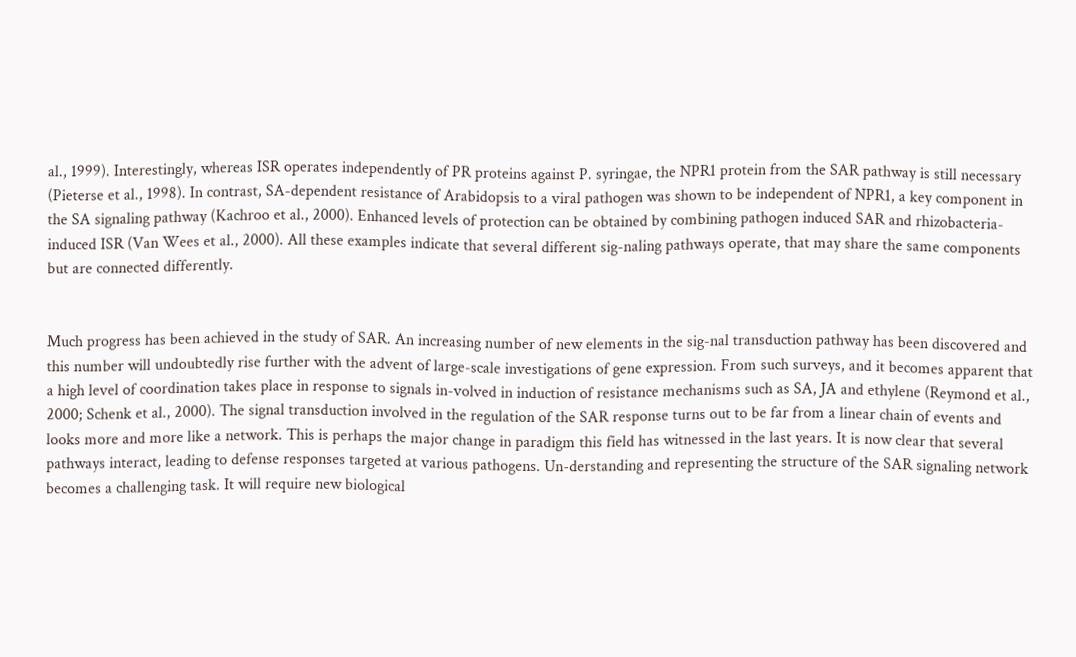al., 1999). Interestingly, whereas ISR operates independently of PR proteins against P. syringae, the NPR1 protein from the SAR pathway is still necessary (Pieterse et al., 1998). In contrast, SA-dependent resistance of Arabidopsis to a viral pathogen was shown to be independent of NPR1, a key component in the SA signaling pathway (Kachroo et al., 2000). Enhanced levels of protection can be obtained by combining pathogen induced SAR and rhizobacteria-induced ISR (Van Wees et al., 2000). All these examples indicate that several different sig-naling pathways operate, that may share the same components but are connected differently.


Much progress has been achieved in the study of SAR. An increasing number of new elements in the sig-nal transduction pathway has been discovered and this number will undoubtedly rise further with the advent of large-scale investigations of gene expression. From such surveys, and it becomes apparent that a high level of coordination takes place in response to signals in-volved in induction of resistance mechanisms such as SA, JA and ethylene (Reymond et al., 2000; Schenk et al., 2000). The signal transduction involved in the regulation of the SAR response turns out to be far from a linear chain of events and looks more and more like a network. This is perhaps the major change in paradigm this field has witnessed in the last years. It is now clear that several pathways interact, leading to defense responses targeted at various pathogens. Un-derstanding and representing the structure of the SAR signaling network becomes a challenging task. It will require new biological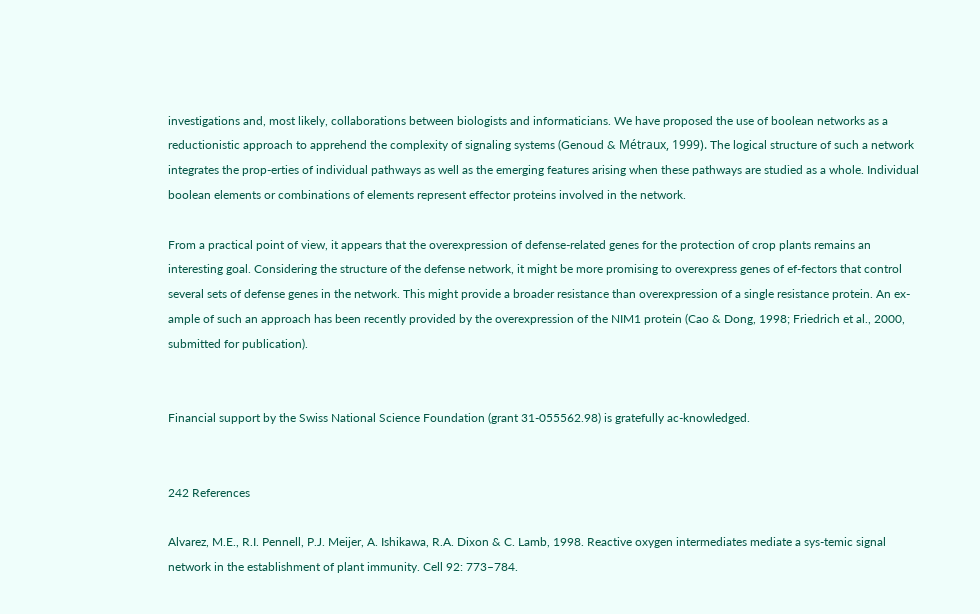investigations and, most likely, collaborations between biologists and informaticians. We have proposed the use of boolean networks as a reductionistic approach to apprehend the complexity of signaling systems (Genoud & Métraux, 1999). The logical structure of such a network integrates the prop-erties of individual pathways as well as the emerging features arising when these pathways are studied as a whole. Individual boolean elements or combinations of elements represent effector proteins involved in the network.

From a practical point of view, it appears that the overexpression of defense-related genes for the protection of crop plants remains an interesting goal. Considering the structure of the defense network, it might be more promising to overexpress genes of ef-fectors that control several sets of defense genes in the network. This might provide a broader resistance than overexpression of a single resistance protein. An ex-ample of such an approach has been recently provided by the overexpression of the NIM1 protein (Cao & Dong, 1998; Friedrich et al., 2000, submitted for publication).


Financial support by the Swiss National Science Foundation (grant 31-055562.98) is gratefully ac-knowledged.


242 References

Alvarez, M.E., R.I. Pennell, P.J. Meijer, A. Ishikawa, R.A. Dixon & C. Lamb, 1998. Reactive oxygen intermediates mediate a sys-temic signal network in the establishment of plant immunity. Cell 92: 773–784.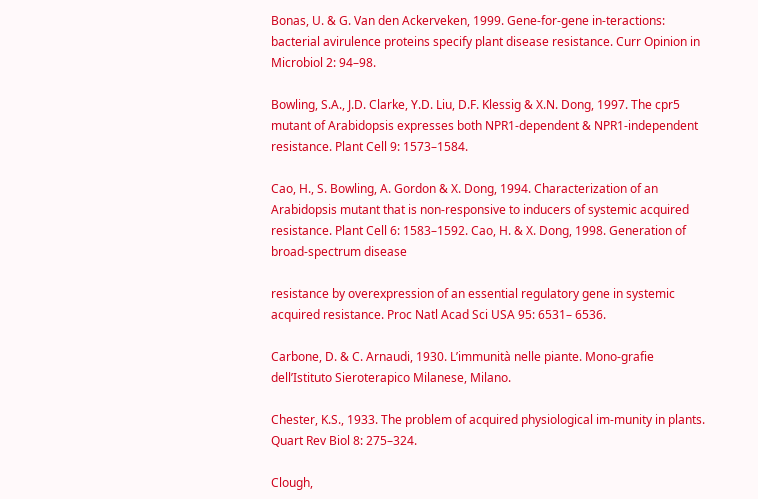Bonas, U. & G. Van den Ackerveken, 1999. Gene-for-gene in-teractions: bacterial avirulence proteins specify plant disease resistance. Curr Opinion in Microbiol 2: 94–98.

Bowling, S.A., J.D. Clarke, Y.D. Liu, D.F. Klessig & X.N. Dong, 1997. The cpr5 mutant of Arabidopsis expresses both NPR1-dependent & NPR1-independent resistance. Plant Cell 9: 1573–1584.

Cao, H., S. Bowling, A. Gordon & X. Dong, 1994. Characterization of an Arabidopsis mutant that is non-responsive to inducers of systemic acquired resistance. Plant Cell 6: 1583–1592. Cao, H. & X. Dong, 1998. Generation of broad-spectrum disease

resistance by overexpression of an essential regulatory gene in systemic acquired resistance. Proc Natl Acad Sci USA 95: 6531– 6536.

Carbone, D. & C. Arnaudi, 1930. L’immunità nelle piante. Mono-grafie dell’Istituto Sieroterapico Milanese, Milano.

Chester, K.S., 1933. The problem of acquired physiological im-munity in plants. Quart Rev Biol 8: 275–324.

Clough,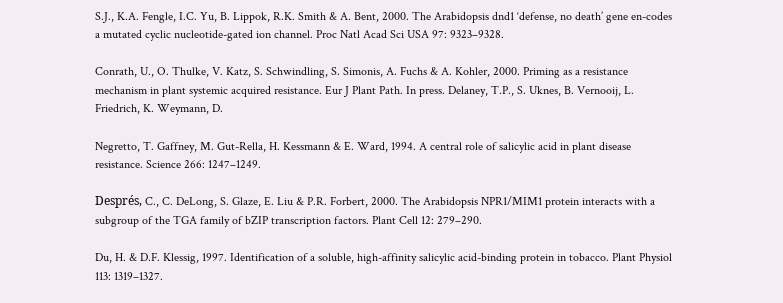S.J., K.A. Fengle, I.C. Yu, B. Lippok, R.K. Smith & A. Bent, 2000. The Arabidopsis dnd1 ‘defense, no death’ gene en-codes a mutated cyclic nucleotide-gated ion channel. Proc Natl Acad Sci USA 97: 9323–9328.

Conrath, U., O. Thulke, V. Katz, S. Schwindling, S. Simonis, A. Fuchs & A. Kohler, 2000. Priming as a resistance mechanism in plant systemic acquired resistance. Eur J Plant Path. In press. Delaney, T.P., S. Uknes, B. Vernooij, L. Friedrich, K. Weymann, D.

Negretto, T. Gaffney, M. Gut-Rella, H. Kessmann & E. Ward, 1994. A central role of salicylic acid in plant disease resistance. Science 266: 1247–1249.

Després, C., C. DeLong, S. Glaze, E. Liu & P.R. Forbert, 2000. The Arabidopsis NPR1/MIM1 protein interacts with a subgroup of the TGA family of bZIP transcription factors. Plant Cell 12: 279–290.

Du, H. & D.F. Klessig, 1997. Identification of a soluble, high-affinity salicylic acid-binding protein in tobacco. Plant Physiol 113: 1319–1327.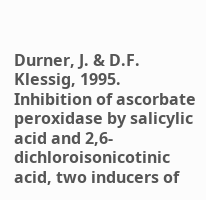Durner, J. & D.F. Klessig, 1995. Inhibition of ascorbate peroxidase by salicylic acid and 2,6-dichloroisonicotinic acid, two inducers of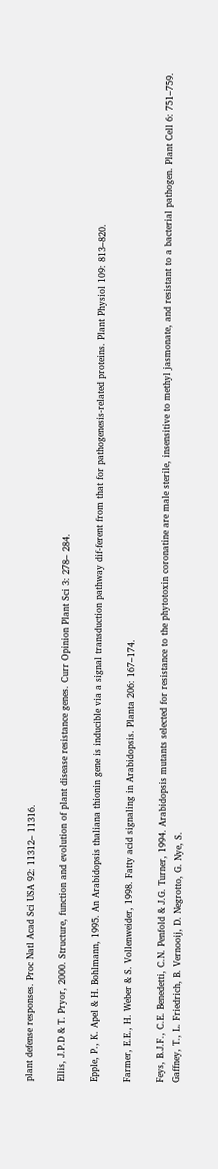plant defense responses. Proc Natl Acad Sci USA 92: 11312– 11316.

Ellis, J.P.D & T. Pryor, 2000. Structure, function and evolution of plant disease resistance genes. Curr Opinion Plant Sci 3: 278– 284.

Epple, P., K. Apel & H. Bohlmann, 1995. An Arabidopsis thaliana thionin gene is inducible via a signal transduction pathway dif-ferent from that for pathogenesis-related proteins. Plant Physiol 109: 813–820.

Farmer, E.E., H. Weber & S. Vollenweider, 1998. Fatty acid signaling in Arabidopsis. Planta 206: 167–174.

Feys, B.J.F., C.E. Benedetti, C.N. Penfold & J.G. Turner, 1994. Arabidopsis mutants selected for resistance to the phytotoxin coronatine are male sterile, insensitive to methyl jasmonate, and resistant to a bacterial pathogen. Plant Cell 6: 751–759. Gaffney, T., L. Friedrich, B. Vernooij, D. Negrotto, G. Nye, S.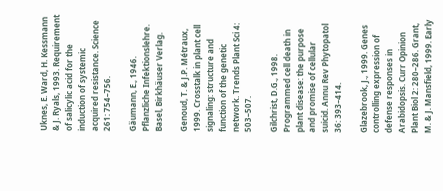Uknes, E. Ward, H. Kessmann & J. Ryals, 1993. Requirement of salicylic acid for the induction of systemic acquired resistance. Science 261: 754–756.

Gäumann, E., 1946. Pflanzliche Infektionslehre. Basel, Birkhäuser Verlag.

Genoud, T. & J.P. Métraux, 1999. Crosstalk in plant cell signaling: structure and function of the genetic network. Trends Plant Sci 4: 503–507.

Gilchrist, D.G., 1998. Programmed cell death in plant disease: the purpose and promise of cellular suicid. Annu Rev Phytopatol 36: 393–414.

Glazebrook, J., 1999. Genes controlling expression of defense responses in Arabidopsis. Curr Opinion Plant Biol 2: 280–286. Grant, M. & J. Mansfield, 1999. Early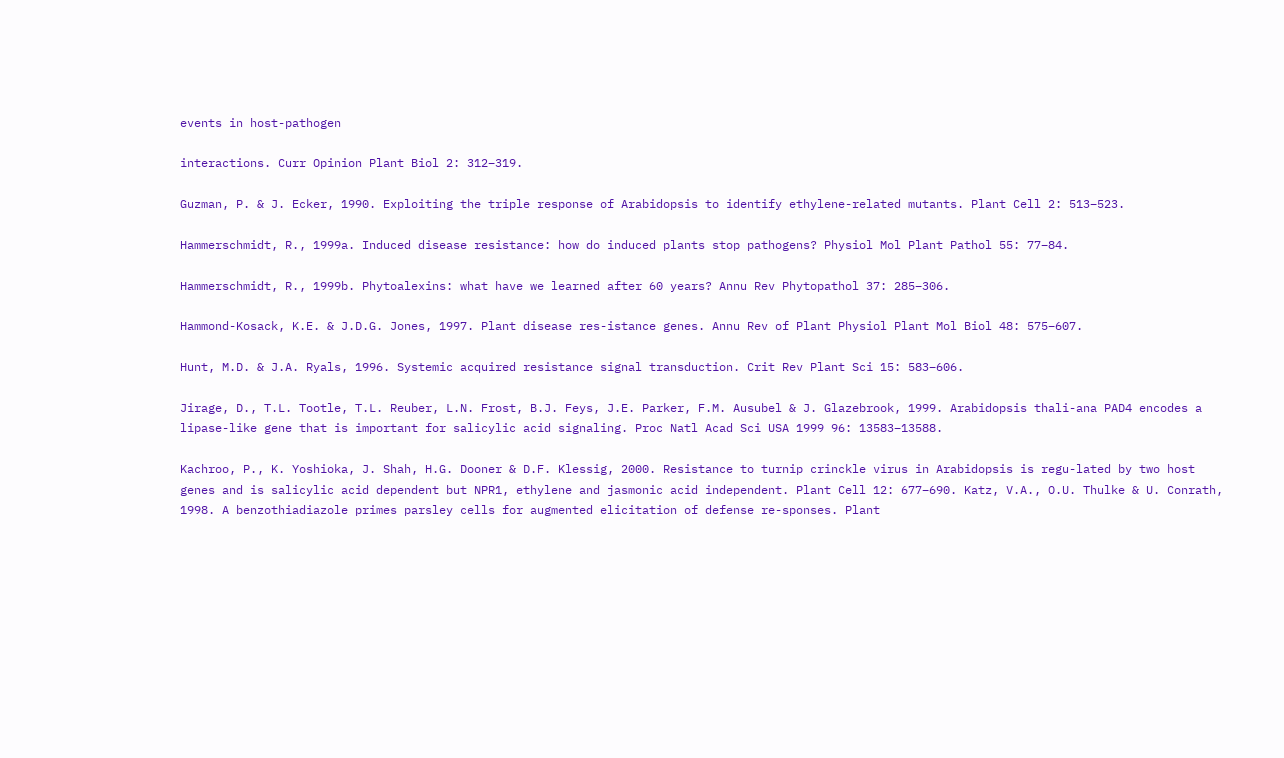events in host-pathogen

interactions. Curr Opinion Plant Biol 2: 312–319.

Guzman, P. & J. Ecker, 1990. Exploiting the triple response of Arabidopsis to identify ethylene-related mutants. Plant Cell 2: 513–523.

Hammerschmidt, R., 1999a. Induced disease resistance: how do induced plants stop pathogens? Physiol Mol Plant Pathol 55: 77–84.

Hammerschmidt, R., 1999b. Phytoalexins: what have we learned after 60 years? Annu Rev Phytopathol 37: 285–306.

Hammond-Kosack, K.E. & J.D.G. Jones, 1997. Plant disease res-istance genes. Annu Rev of Plant Physiol Plant Mol Biol 48: 575–607.

Hunt, M.D. & J.A. Ryals, 1996. Systemic acquired resistance signal transduction. Crit Rev Plant Sci 15: 583–606.

Jirage, D., T.L. Tootle, T.L. Reuber, L.N. Frost, B.J. Feys, J.E. Parker, F.M. Ausubel & J. Glazebrook, 1999. Arabidopsis thali-ana PAD4 encodes a lipase-like gene that is important for salicylic acid signaling. Proc Natl Acad Sci USA 1999 96: 13583–13588.

Kachroo, P., K. Yoshioka, J. Shah, H.G. Dooner & D.F. Klessig, 2000. Resistance to turnip crinckle virus in Arabidopsis is regu-lated by two host genes and is salicylic acid dependent but NPR1, ethylene and jasmonic acid independent. Plant Cell 12: 677–690. Katz, V.A., O.U. Thulke & U. Conrath, 1998. A benzothiadiazole primes parsley cells for augmented elicitation of defense re-sponses. Plant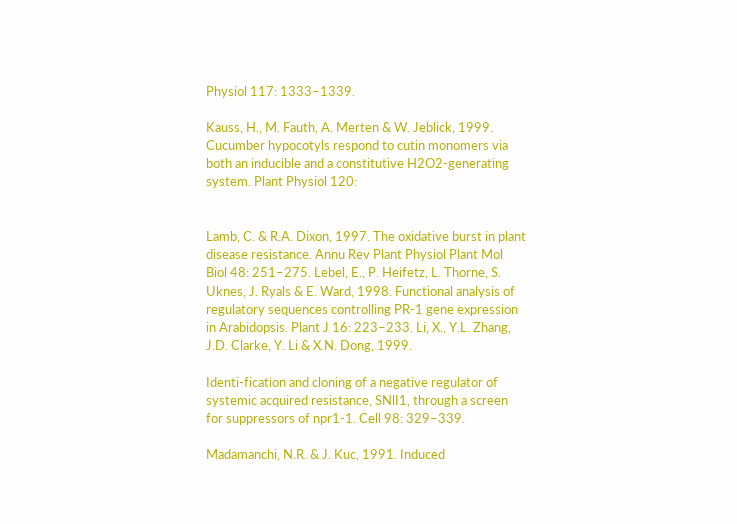Physiol 117: 1333–1339.

Kauss, H., M. Fauth, A. Merten & W. Jeblick, 1999. Cucumber hypocotyls respond to cutin monomers via both an inducible and a constitutive H2O2-generating system. Plant Physiol 120:


Lamb, C. & R.A. Dixon, 1997. The oxidative burst in plant disease resistance. Annu Rev Plant Physiol Plant Mol Biol 48: 251–275. Lebel, E., P. Heifetz, L. Thorne, S. Uknes, J. Ryals & E. Ward, 1998. Functional analysis of regulatory sequences controlling PR-1 gene expression in Arabidopsis. Plant J 16: 223–233. Li, X., Y.L. Zhang, J.D. Clarke, Y. Li & X.N. Dong, 1999.

Identi-fication and cloning of a negative regulator of systemic acquired resistance, SNlI1, through a screen for suppressors of npr1-1. Cell 98: 329–339.

Madamanchi, N.R. & J. Kuc, 1991. Induced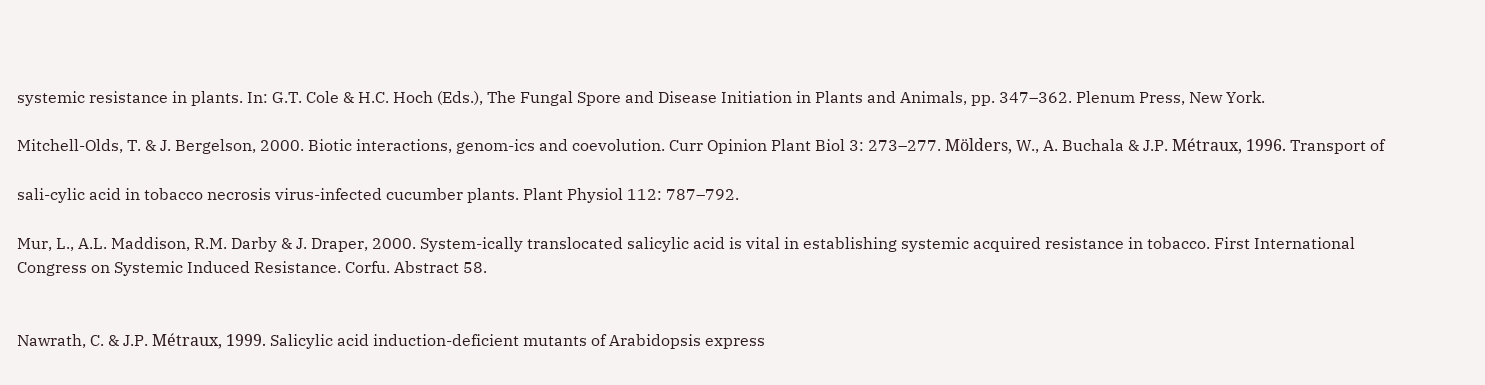systemic resistance in plants. In: G.T. Cole & H.C. Hoch (Eds.), The Fungal Spore and Disease Initiation in Plants and Animals, pp. 347–362. Plenum Press, New York.

Mitchell-Olds, T. & J. Bergelson, 2000. Biotic interactions, genom-ics and coevolution. Curr Opinion Plant Biol 3: 273–277. Mölders, W., A. Buchala & J.P. Métraux, 1996. Transport of

sali-cylic acid in tobacco necrosis virus-infected cucumber plants. Plant Physiol 112: 787–792.

Mur, L., A.L. Maddison, R.M. Darby & J. Draper, 2000. System-ically translocated salicylic acid is vital in establishing systemic acquired resistance in tobacco. First International Congress on Systemic Induced Resistance. Corfu. Abstract 58.


Nawrath, C. & J.P. Métraux, 1999. Salicylic acid induction-deficient mutants of Arabidopsis express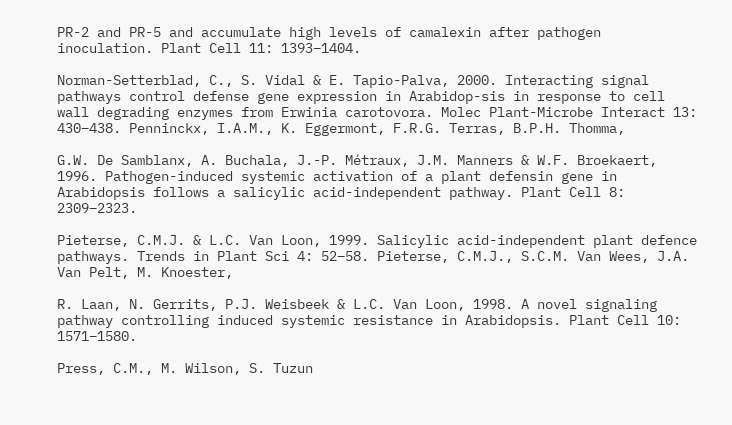PR-2 and PR-5 and accumulate high levels of camalexin after pathogen inoculation. Plant Cell 11: 1393–1404.

Norman-Setterblad, C., S. Vidal & E. Tapio-Palva, 2000. Interacting signal pathways control defense gene expression in Arabidop-sis in response to cell wall degrading enzymes from Erwinia carotovora. Molec Plant-Microbe Interact 13: 430–438. Penninckx, I.A.M., K. Eggermont, F.R.G. Terras, B.P.H. Thomma,

G.W. De Samblanx, A. Buchala, J.-P. Métraux, J.M. Manners & W.F. Broekaert, 1996. Pathogen-induced systemic activation of a plant defensin gene in Arabidopsis follows a salicylic acid-independent pathway. Plant Cell 8: 2309–2323.

Pieterse, C.M.J. & L.C. Van Loon, 1999. Salicylic acid-independent plant defence pathways. Trends in Plant Sci 4: 52–58. Pieterse, C.M.J., S.C.M. Van Wees, J.A. Van Pelt, M. Knoester,

R. Laan, N. Gerrits, P.J. Weisbeek & L.C. Van Loon, 1998. A novel signaling pathway controlling induced systemic resistance in Arabidopsis. Plant Cell 10: 1571–1580.

Press, C.M., M. Wilson, S. Tuzun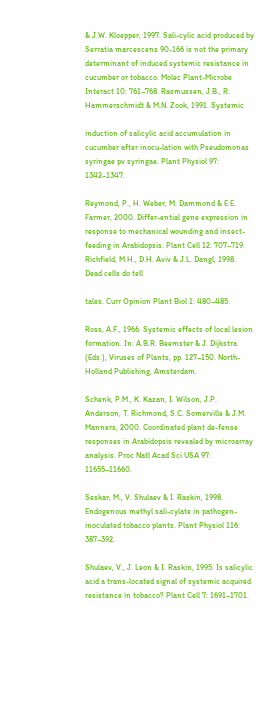& J.W. Kloepper, 1997. Sali-cylic acid produced by Serratia marcescens 90-166 is not the primary determinant of induced systemic resistance in cucumber or tobacco. Molec Plant-Microbe Interact 10: 761–768. Rasmussen, J.B., R. Hammerschmidt & M.N. Zook, 1991. Systemic

induction of salicylic acid accumulation in cucumber after inocu-lation with Pseudomonas syringae pv syringae. Plant Physiol 97: 1342–1347.

Reymond, P., H. Weber, M. Dammond & E.E. Farmer, 2000. Differ-ential gene expression in response to mechanical wounding and insect-feeding in Arabidopsis. Plant Cell 12: 707–719. Richfield, M.H., D.H. Aviv & J.L. Dangl, 1998. Dead cells do tell

tales. Curr Opinion Plant Biol 1: 480–485.

Ross, A.F., 1966. Systemic effects of local lesion formation. In: A.B.R. Beemster & J. Dijkstra (Eds.), Viruses of Plants, pp. 127–150. North-Holland Publishing, Amsterdam.

Schenk, P.M., K. Kazan, I. Wilson, J.P. Anderson, T. Richmond, S.C. Somerville & J.M. Manners, 2000. Coordinated plant de-fense responses in Arabidopsis revealed by microarray analysis. Proc Natl Acad Sci USA 97: 11655–11660.

Seskar, M., V. Shulaev & I. Raskin, 1998. Endogenous methyl sali-cylate in pathogen-inoculated tobacco plants. Plant Physiol 116: 387–392.

Shulaev, V., J. Leon & I. Raskin, 1995. Is salicylic acid a trans-located signal of systemic acquired resistance in tobacco? Plant Cell 7: 1691–1701.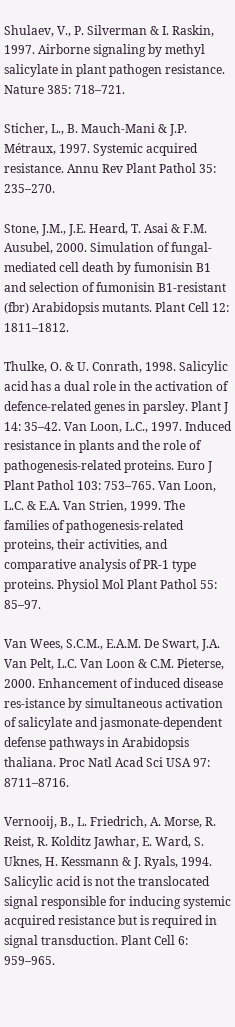Shulaev, V., P. Silverman & I. Raskin, 1997. Airborne signaling by methyl salicylate in plant pathogen resistance. Nature 385: 718–721.

Sticher, L., B. Mauch-Mani & J.P. Métraux, 1997. Systemic acquired resistance. Annu Rev Plant Pathol 35: 235–270.

Stone, J.M., J.E. Heard, T. Asai & F.M. Ausubel, 2000. Simulation of fungal-mediated cell death by fumonisin B1 and selection of fumonisin B1-resistant (fbr) Arabidopsis mutants. Plant Cell 12: 1811–1812.

Thulke, O. & U. Conrath, 1998. Salicylic acid has a dual role in the activation of defence-related genes in parsley. Plant J 14: 35–42. Van Loon, L.C., 1997. Induced resistance in plants and the role of pathogenesis-related proteins. Euro J Plant Pathol 103: 753–765. Van Loon, L.C. & E.A. Van Strien, 1999. The families of pathogenesis-related proteins, their activities, and comparative analysis of PR-1 type proteins. Physiol Mol Plant Pathol 55: 85–97.

Van Wees, S.C.M., E.A.M. De Swart, J.A. Van Pelt, L.C. Van Loon & C.M. Pieterse, 2000. Enhancement of induced disease res-istance by simultaneous activation of salicylate and jasmonate-dependent defense pathways in Arabidopsis thaliana. Proc Natl Acad Sci USA 97: 8711–8716.

Vernooij, B., L. Friedrich, A. Morse, R. Reist, R. Kolditz Jawhar, E. Ward, S. Uknes, H. Kessmann & J. Ryals, 1994. Salicylic acid is not the translocated signal responsible for inducing systemic acquired resistance but is required in signal transduction. Plant Cell 6: 959–965.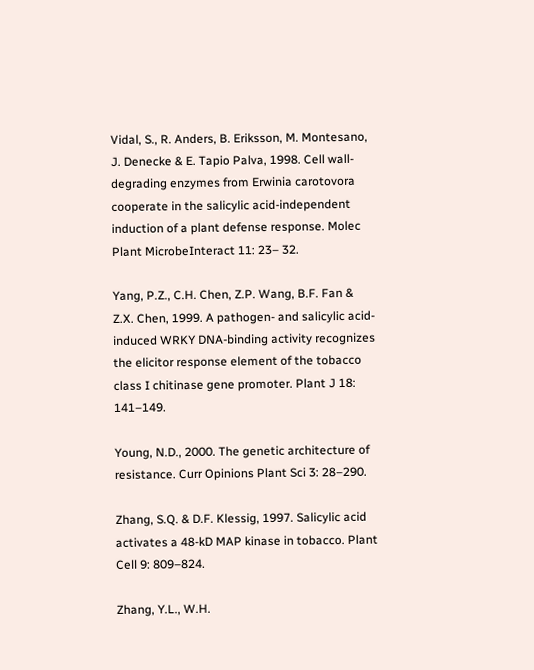Vidal, S., R. Anders, B. Eriksson, M. Montesano, J. Denecke & E. Tapio Palva, 1998. Cell wall-degrading enzymes from Erwinia carotovora cooperate in the salicylic acid-independent induction of a plant defense response. Molec Plant MicrobeInteract 11: 23– 32.

Yang, P.Z., C.H. Chen, Z.P. Wang, B.F. Fan & Z.X. Chen, 1999. A pathogen- and salicylic acid-induced WRKY DNA-binding activity recognizes the elicitor response element of the tobacco class I chitinase gene promoter. Plant J 18: 141–149.

Young, N.D., 2000. The genetic architecture of resistance. Curr Opinions Plant Sci 3: 28–290.

Zhang, S.Q. & D.F. Klessig, 1997. Salicylic acid activates a 48-kD MAP kinase in tobacco. Plant Cell 9: 809–824.

Zhang, Y.L., W.H.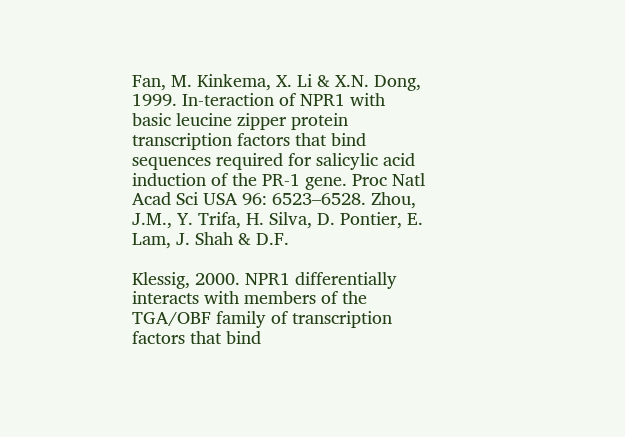Fan, M. Kinkema, X. Li & X.N. Dong, 1999. In-teraction of NPR1 with basic leucine zipper protein transcription factors that bind sequences required for salicylic acid induction of the PR-1 gene. Proc Natl Acad Sci USA 96: 6523–6528. Zhou, J.M., Y. Trifa, H. Silva, D. Pontier, E. Lam, J. Shah & D.F.

Klessig, 2000. NPR1 differentially interacts with members of the TGA/OBF family of transcription factors that bind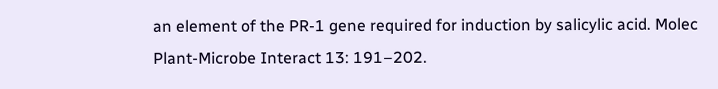an element of the PR-1 gene required for induction by salicylic acid. Molec Plant-Microbe Interact 13: 191–202.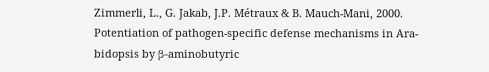Zimmerli, L., G. Jakab, J.P. Métraux & B. Mauch-Mani, 2000. Potentiation of pathogen-specific defense mechanisms in Ara-bidopsis by β-aminobutyric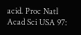acid. Proc Natl Acad Sci USA 97: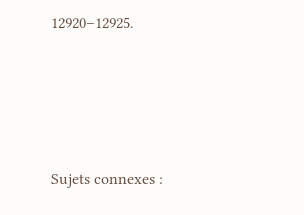12920–12925.






Sujets connexes :